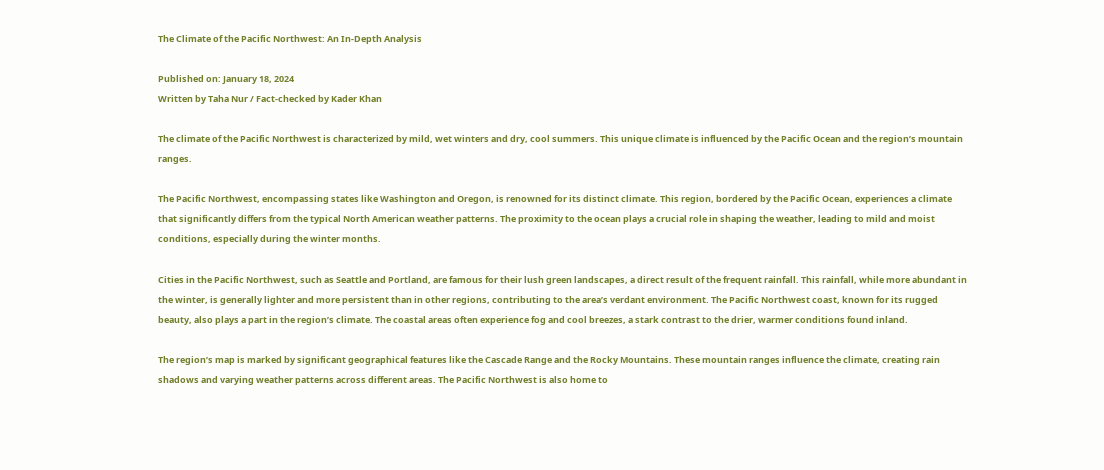The Climate of the Pacific Northwest: An In-Depth Analysis

Published on: January 18, 2024
Written by Taha Nur / Fact-checked by Kader Khan

The climate of the Pacific Northwest is characterized by mild, wet winters and dry, cool summers. This unique climate is influenced by the Pacific Ocean and the region’s mountain ranges.

The Pacific Northwest, encompassing states like Washington and Oregon, is renowned for its distinct climate. This region, bordered by the Pacific Ocean, experiences a climate that significantly differs from the typical North American weather patterns. The proximity to the ocean plays a crucial role in shaping the weather, leading to mild and moist conditions, especially during the winter months.

Cities in the Pacific Northwest, such as Seattle and Portland, are famous for their lush green landscapes, a direct result of the frequent rainfall. This rainfall, while more abundant in the winter, is generally lighter and more persistent than in other regions, contributing to the area’s verdant environment. The Pacific Northwest coast, known for its rugged beauty, also plays a part in the region’s climate. The coastal areas often experience fog and cool breezes, a stark contrast to the drier, warmer conditions found inland.

The region’s map is marked by significant geographical features like the Cascade Range and the Rocky Mountains. These mountain ranges influence the climate, creating rain shadows and varying weather patterns across different areas. The Pacific Northwest is also home to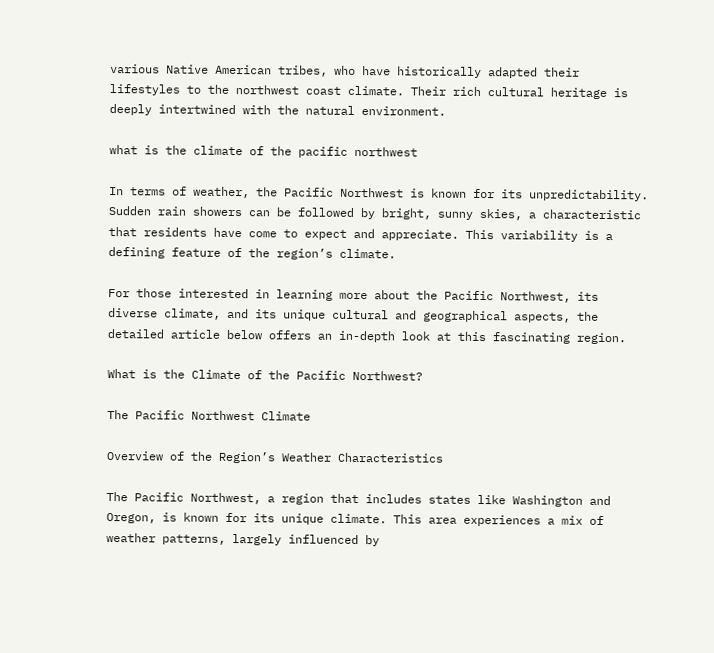various Native American tribes, who have historically adapted their lifestyles to the northwest coast climate. Their rich cultural heritage is deeply intertwined with the natural environment.

what is the climate of the pacific northwest

In terms of weather, the Pacific Northwest is known for its unpredictability. Sudden rain showers can be followed by bright, sunny skies, a characteristic that residents have come to expect and appreciate. This variability is a defining feature of the region’s climate.

For those interested in learning more about the Pacific Northwest, its diverse climate, and its unique cultural and geographical aspects, the detailed article below offers an in-depth look at this fascinating region.

What is the Climate of the Pacific Northwest?

The Pacific Northwest Climate

Overview of the Region’s Weather Characteristics

The Pacific Northwest, a region that includes states like Washington and Oregon, is known for its unique climate. This area experiences a mix of weather patterns, largely influenced by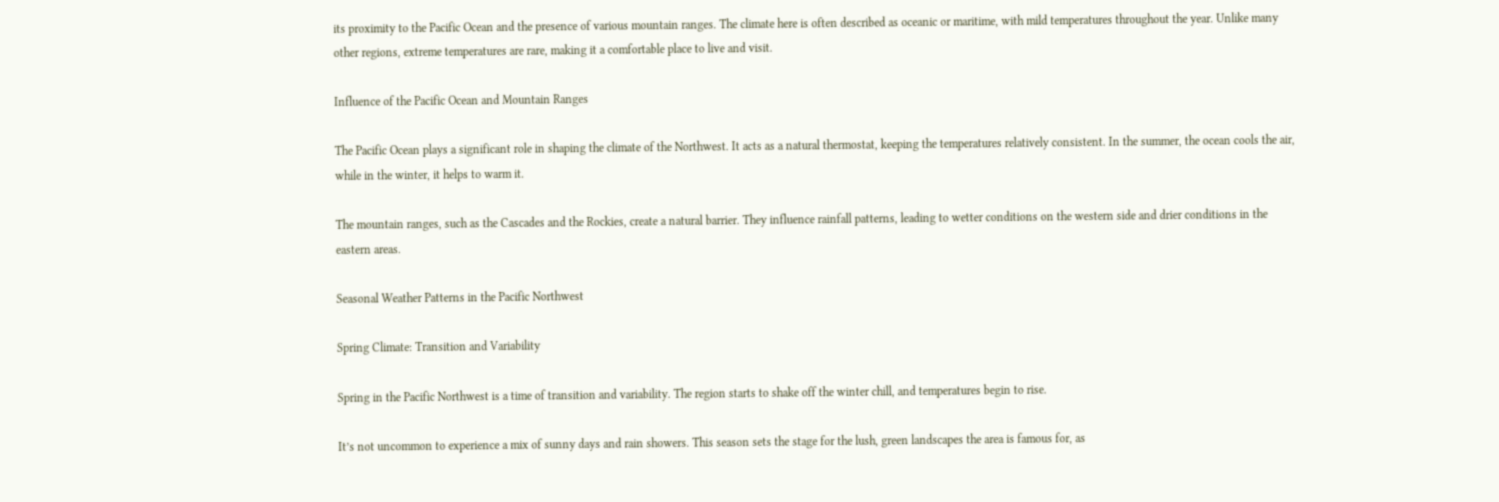its proximity to the Pacific Ocean and the presence of various mountain ranges. The climate here is often described as oceanic or maritime, with mild temperatures throughout the year. Unlike many other regions, extreme temperatures are rare, making it a comfortable place to live and visit.

Influence of the Pacific Ocean and Mountain Ranges

The Pacific Ocean plays a significant role in shaping the climate of the Northwest. It acts as a natural thermostat, keeping the temperatures relatively consistent. In the summer, the ocean cools the air, while in the winter, it helps to warm it.

The mountain ranges, such as the Cascades and the Rockies, create a natural barrier. They influence rainfall patterns, leading to wetter conditions on the western side and drier conditions in the eastern areas.

Seasonal Weather Patterns in the Pacific Northwest

Spring Climate: Transition and Variability

Spring in the Pacific Northwest is a time of transition and variability. The region starts to shake off the winter chill, and temperatures begin to rise.

It’s not uncommon to experience a mix of sunny days and rain showers. This season sets the stage for the lush, green landscapes the area is famous for, as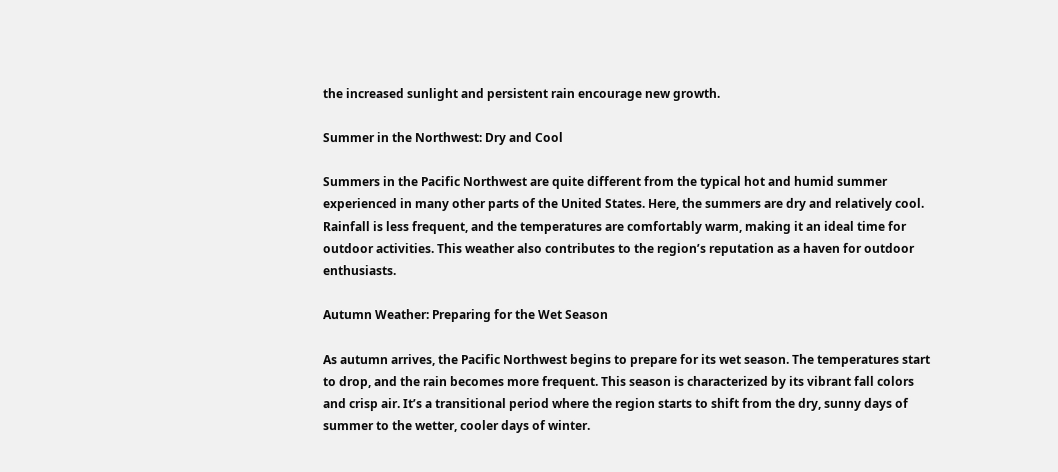the increased sunlight and persistent rain encourage new growth.

Summer in the Northwest: Dry and Cool

Summers in the Pacific Northwest are quite different from the typical hot and humid summer experienced in many other parts of the United States. Here, the summers are dry and relatively cool. Rainfall is less frequent, and the temperatures are comfortably warm, making it an ideal time for outdoor activities. This weather also contributes to the region’s reputation as a haven for outdoor enthusiasts.

Autumn Weather: Preparing for the Wet Season

As autumn arrives, the Pacific Northwest begins to prepare for its wet season. The temperatures start to drop, and the rain becomes more frequent. This season is characterized by its vibrant fall colors and crisp air. It’s a transitional period where the region starts to shift from the dry, sunny days of summer to the wetter, cooler days of winter.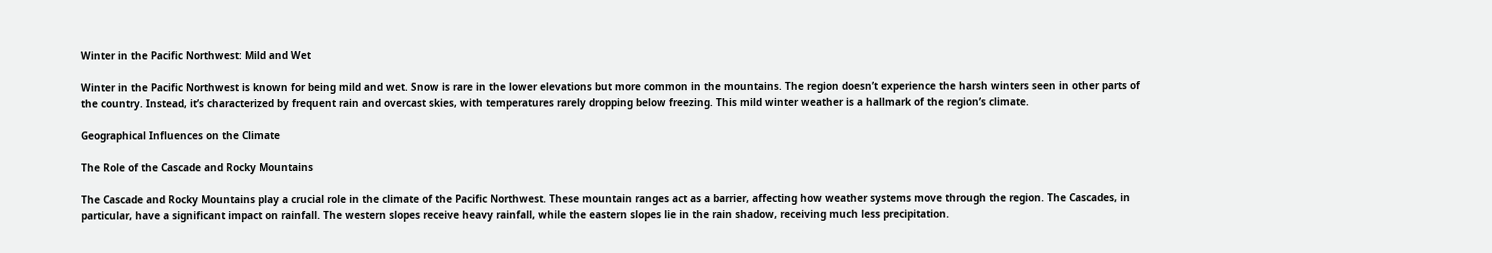Winter in the Pacific Northwest: Mild and Wet

Winter in the Pacific Northwest is known for being mild and wet. Snow is rare in the lower elevations but more common in the mountains. The region doesn’t experience the harsh winters seen in other parts of the country. Instead, it’s characterized by frequent rain and overcast skies, with temperatures rarely dropping below freezing. This mild winter weather is a hallmark of the region’s climate.

Geographical Influences on the Climate

The Role of the Cascade and Rocky Mountains

The Cascade and Rocky Mountains play a crucial role in the climate of the Pacific Northwest. These mountain ranges act as a barrier, affecting how weather systems move through the region. The Cascades, in particular, have a significant impact on rainfall. The western slopes receive heavy rainfall, while the eastern slopes lie in the rain shadow, receiving much less precipitation.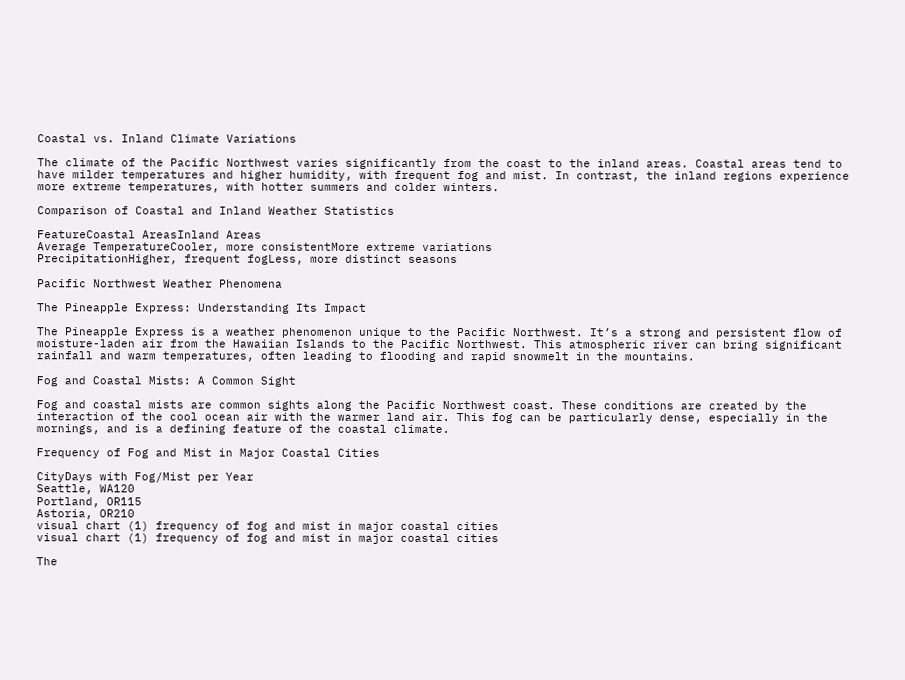Coastal vs. Inland Climate Variations

The climate of the Pacific Northwest varies significantly from the coast to the inland areas. Coastal areas tend to have milder temperatures and higher humidity, with frequent fog and mist. In contrast, the inland regions experience more extreme temperatures, with hotter summers and colder winters.

Comparison of Coastal and Inland Weather Statistics

FeatureCoastal AreasInland Areas
Average TemperatureCooler, more consistentMore extreme variations
PrecipitationHigher, frequent fogLess, more distinct seasons

Pacific Northwest Weather Phenomena

The Pineapple Express: Understanding Its Impact

The Pineapple Express is a weather phenomenon unique to the Pacific Northwest. It’s a strong and persistent flow of moisture-laden air from the Hawaiian Islands to the Pacific Northwest. This atmospheric river can bring significant rainfall and warm temperatures, often leading to flooding and rapid snowmelt in the mountains.

Fog and Coastal Mists: A Common Sight

Fog and coastal mists are common sights along the Pacific Northwest coast. These conditions are created by the interaction of the cool ocean air with the warmer land air. This fog can be particularly dense, especially in the mornings, and is a defining feature of the coastal climate.

Frequency of Fog and Mist in Major Coastal Cities

CityDays with Fog/Mist per Year
Seattle, WA120
Portland, OR115
Astoria, OR210
visual chart (1) frequency of fog and mist in major coastal cities
visual chart (1) frequency of fog and mist in major coastal cities

The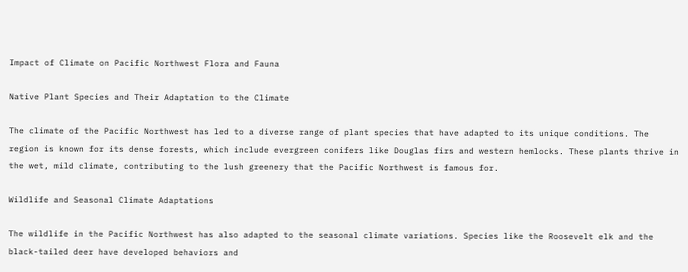Impact of Climate on Pacific Northwest Flora and Fauna

Native Plant Species and Their Adaptation to the Climate

The climate of the Pacific Northwest has led to a diverse range of plant species that have adapted to its unique conditions. The region is known for its dense forests, which include evergreen conifers like Douglas firs and western hemlocks. These plants thrive in the wet, mild climate, contributing to the lush greenery that the Pacific Northwest is famous for.

Wildlife and Seasonal Climate Adaptations

The wildlife in the Pacific Northwest has also adapted to the seasonal climate variations. Species like the Roosevelt elk and the black-tailed deer have developed behaviors and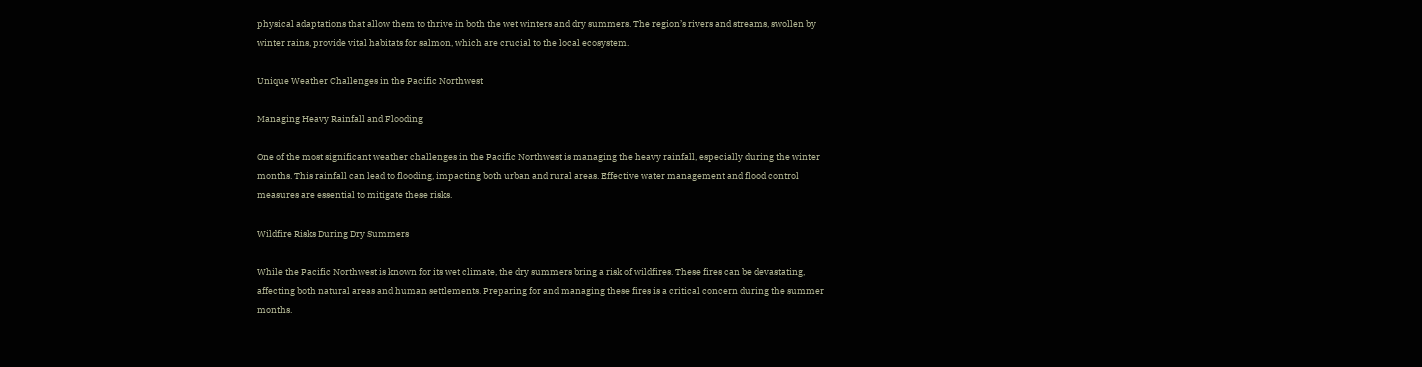physical adaptations that allow them to thrive in both the wet winters and dry summers. The region’s rivers and streams, swollen by winter rains, provide vital habitats for salmon, which are crucial to the local ecosystem.

Unique Weather Challenges in the Pacific Northwest

Managing Heavy Rainfall and Flooding

One of the most significant weather challenges in the Pacific Northwest is managing the heavy rainfall, especially during the winter months. This rainfall can lead to flooding, impacting both urban and rural areas. Effective water management and flood control measures are essential to mitigate these risks.

Wildfire Risks During Dry Summers

While the Pacific Northwest is known for its wet climate, the dry summers bring a risk of wildfires. These fires can be devastating, affecting both natural areas and human settlements. Preparing for and managing these fires is a critical concern during the summer months.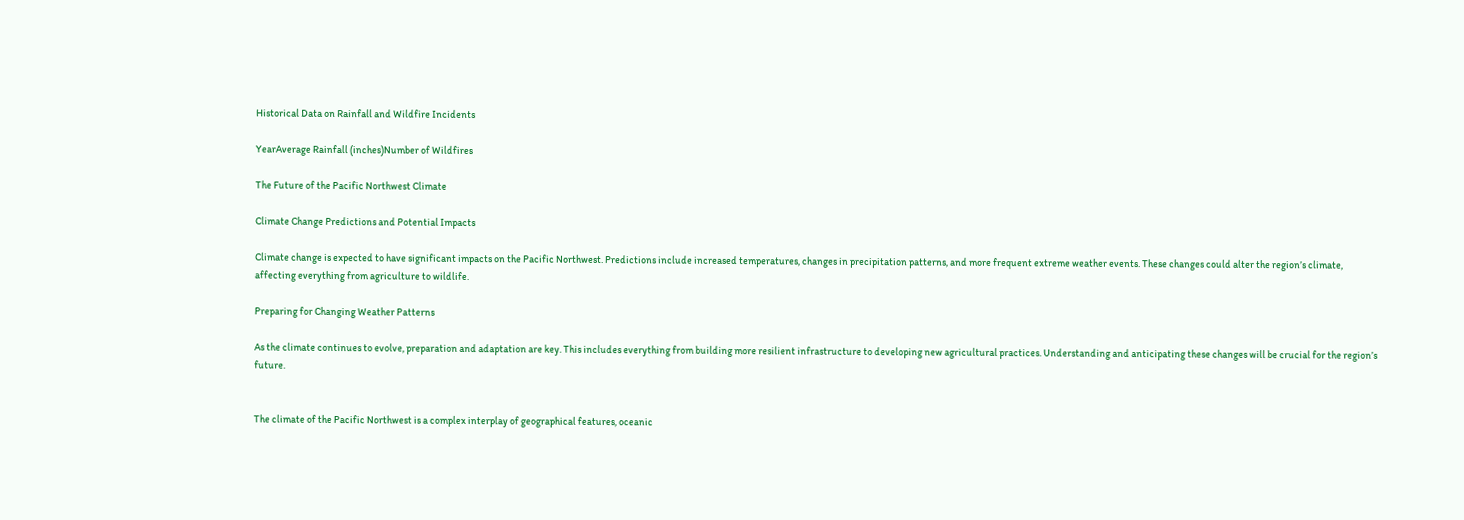Historical Data on Rainfall and Wildfire Incidents

YearAverage Rainfall (inches)Number of Wildfires

The Future of the Pacific Northwest Climate

Climate Change Predictions and Potential Impacts

Climate change is expected to have significant impacts on the Pacific Northwest. Predictions include increased temperatures, changes in precipitation patterns, and more frequent extreme weather events. These changes could alter the region’s climate, affecting everything from agriculture to wildlife.

Preparing for Changing Weather Patterns

As the climate continues to evolve, preparation and adaptation are key. This includes everything from building more resilient infrastructure to developing new agricultural practices. Understanding and anticipating these changes will be crucial for the region’s future.


The climate of the Pacific Northwest is a complex interplay of geographical features, oceanic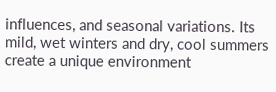influences, and seasonal variations. Its mild, wet winters and dry, cool summers create a unique environment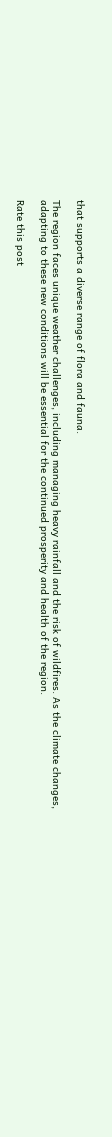that supports a diverse range of flora and fauna.

The region faces unique weather challenges, including managing heavy rainfall and the risk of wildfires. As the climate changes, adapting to these new conditions will be essential for the continued prosperity and health of the region.

Rate this post